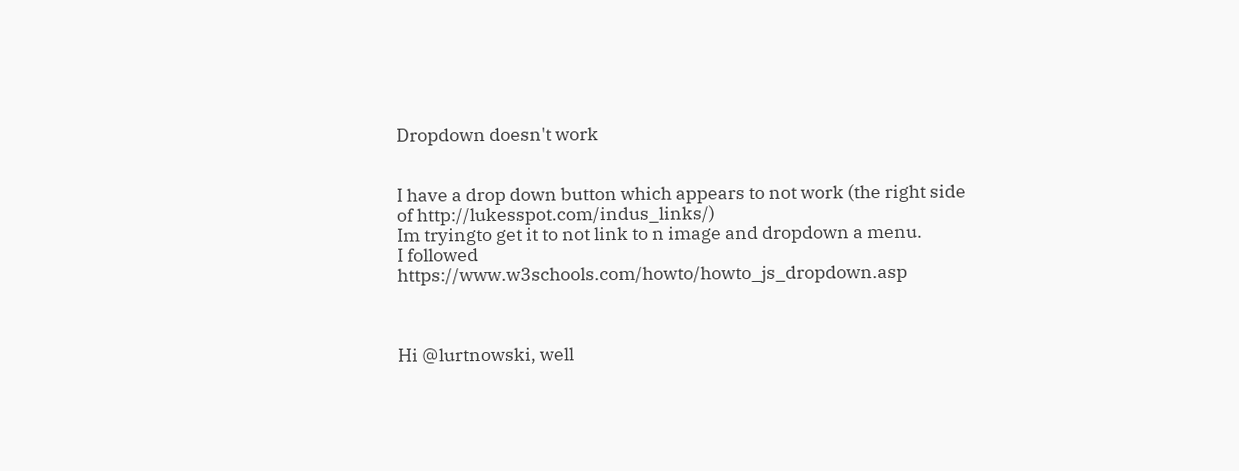Dropdown doesn't work


I have a drop down button which appears to not work (the right side of http://lukesspot.com/indus_links/)
Im tryingto get it to not link to n image and dropdown a menu.
I followed https://www.w3schools.com/howto/howto_js_dropdown.asp



Hi @lurtnowski, well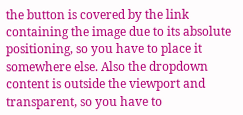the button is covered by the link containing the image due to its absolute positioning, so you have to place it somewhere else. Also the dropdown content is outside the viewport and transparent, so you have to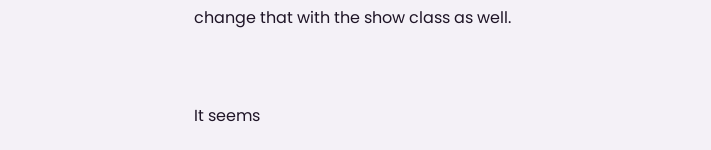change that with the show class as well.


It seems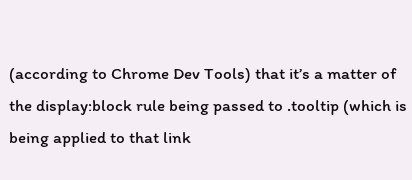(according to Chrome Dev Tools) that it’s a matter of the display:block rule being passed to .tooltip (which is being applied to that link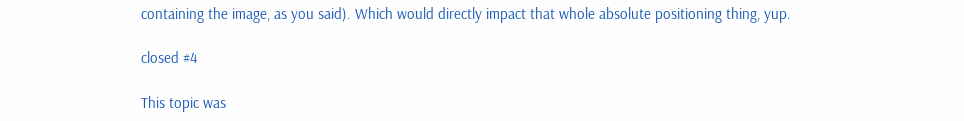containing the image, as you said). Which would directly impact that whole absolute positioning thing, yup.

closed #4

This topic was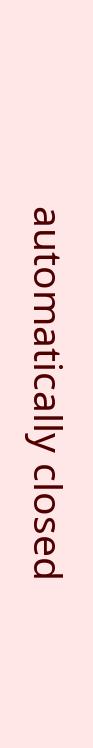automatically closed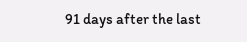91 days after the last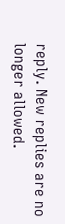reply. New replies are no longer allowed.